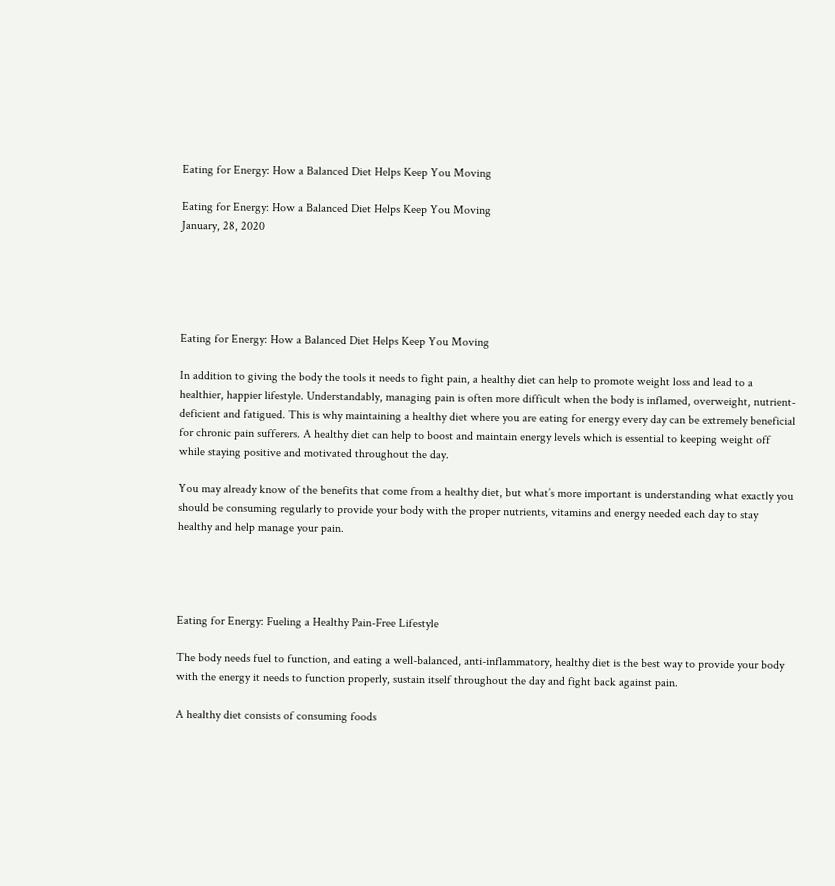Eating for Energy: How a Balanced Diet Helps Keep You Moving

Eating for Energy: How a Balanced Diet Helps Keep You Moving
January, 28, 2020





Eating for Energy: How a Balanced Diet Helps Keep You Moving

In addition to giving the body the tools it needs to fight pain, a healthy diet can help to promote weight loss and lead to a healthier, happier lifestyle. Understandably, managing pain is often more difficult when the body is inflamed, overweight, nutrient-deficient and fatigued. This is why maintaining a healthy diet where you are eating for energy every day can be extremely beneficial for chronic pain sufferers. A healthy diet can help to boost and maintain energy levels which is essential to keeping weight off while staying positive and motivated throughout the day.

You may already know of the benefits that come from a healthy diet, but what’s more important is understanding what exactly you should be consuming regularly to provide your body with the proper nutrients, vitamins and energy needed each day to stay healthy and help manage your pain.




Eating for Energy: Fueling a Healthy Pain-Free Lifestyle

The body needs fuel to function, and eating a well-balanced, anti-inflammatory, healthy diet is the best way to provide your body with the energy it needs to function properly, sustain itself throughout the day and fight back against pain.

A healthy diet consists of consuming foods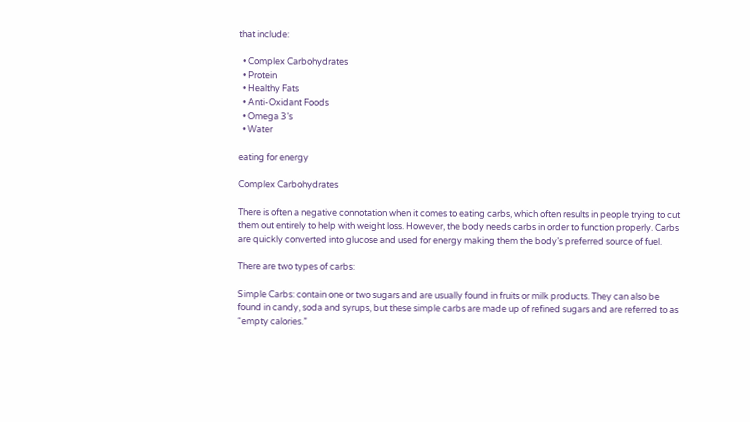that include:

  • Complex Carbohydrates
  • Protein
  • Healthy Fats
  • Anti-Oxidant Foods
  • Omega 3’s
  • Water

eating for energy

Complex Carbohydrates

There is often a negative connotation when it comes to eating carbs, which often results in people trying to cut them out entirely to help with weight loss. However, the body needs carbs in order to function properly. Carbs are quickly converted into glucose and used for energy making them the body’s preferred source of fuel.

There are two types of carbs:

Simple Carbs: contain one or two sugars and are usually found in fruits or milk products. They can also be found in candy, soda and syrups, but these simple carbs are made up of refined sugars and are referred to as “empty calories.”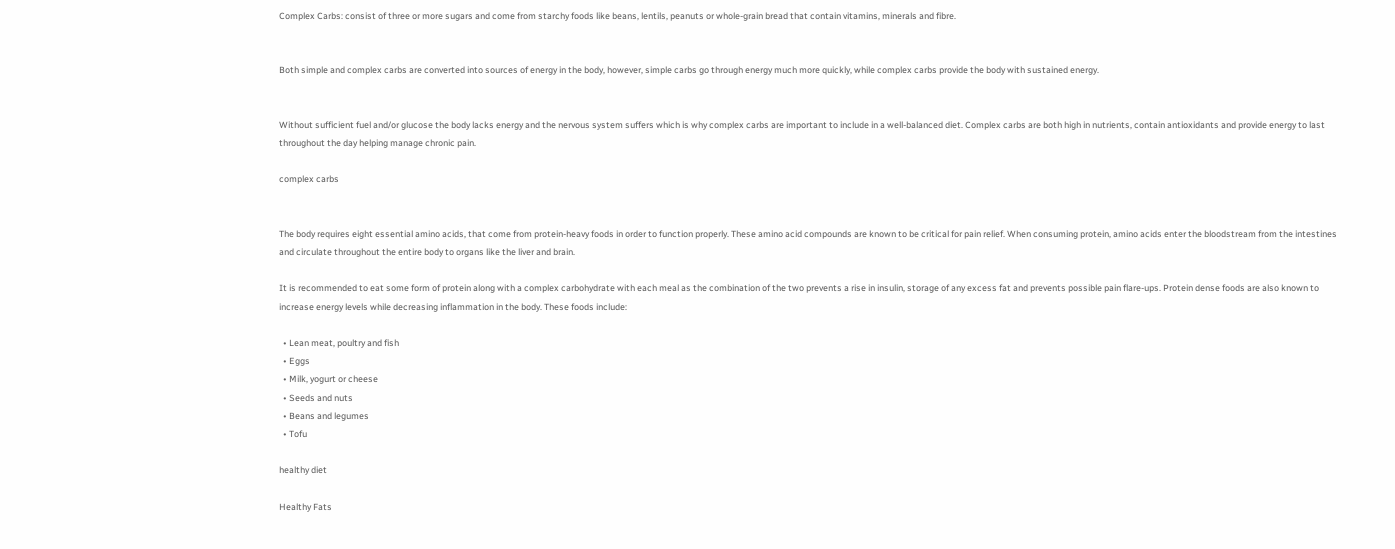Complex Carbs: consist of three or more sugars and come from starchy foods like beans, lentils, peanuts or whole-grain bread that contain vitamins, minerals and fibre.


Both simple and complex carbs are converted into sources of energy in the body, however, simple carbs go through energy much more quickly, while complex carbs provide the body with sustained energy.


Without sufficient fuel and/or glucose the body lacks energy and the nervous system suffers which is why complex carbs are important to include in a well-balanced diet. Complex carbs are both high in nutrients, contain antioxidants and provide energy to last throughout the day helping manage chronic pain.

complex carbs


The body requires eight essential amino acids, that come from protein-heavy foods in order to function properly. These amino acid compounds are known to be critical for pain relief. When consuming protein, amino acids enter the bloodstream from the intestines and circulate throughout the entire body to organs like the liver and brain.

It is recommended to eat some form of protein along with a complex carbohydrate with each meal as the combination of the two prevents a rise in insulin, storage of any excess fat and prevents possible pain flare-ups. Protein dense foods are also known to increase energy levels while decreasing inflammation in the body. These foods include:

  • Lean meat, poultry and fish
  • Eggs
  • Milk, yogurt or cheese
  • Seeds and nuts
  • Beans and legumes
  • Tofu

healthy diet

Healthy Fats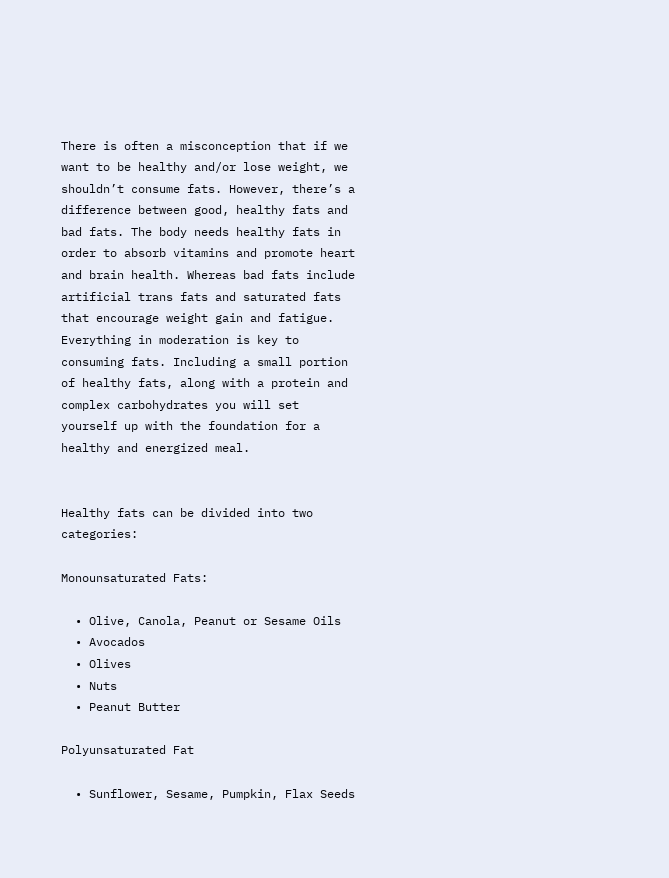There is often a misconception that if we want to be healthy and/or lose weight, we shouldn’t consume fats. However, there’s a difference between good, healthy fats and bad fats. The body needs healthy fats in order to absorb vitamins and promote heart and brain health. Whereas bad fats include artificial trans fats and saturated fats that encourage weight gain and fatigue. Everything in moderation is key to consuming fats. Including a small portion of healthy fats, along with a protein and complex carbohydrates you will set yourself up with the foundation for a healthy and energized meal.


Healthy fats can be divided into two categories:

Monounsaturated Fats:

  • Olive, Canola, Peanut or Sesame Oils
  • Avocados
  • Olives
  • Nuts
  • Peanut Butter

Polyunsaturated Fat

  • Sunflower, Sesame, Pumpkin, Flax Seeds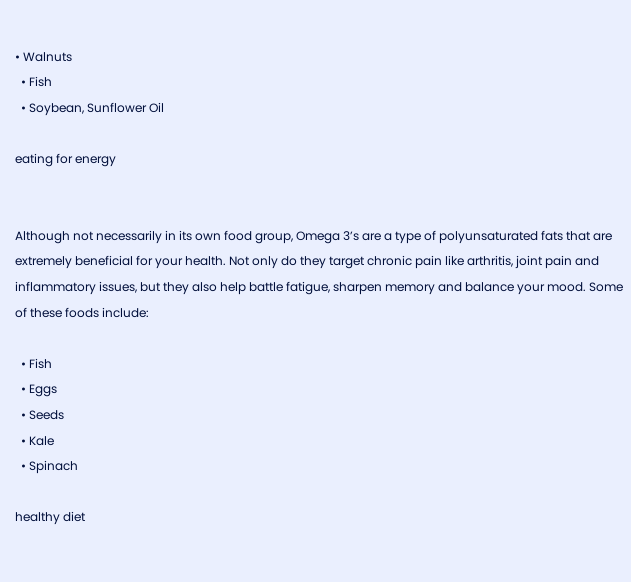• Walnuts
  • Fish
  • Soybean, Sunflower Oil

eating for energy


Although not necessarily in its own food group, Omega 3’s are a type of polyunsaturated fats that are extremely beneficial for your health. Not only do they target chronic pain like arthritis, joint pain and inflammatory issues, but they also help battle fatigue, sharpen memory and balance your mood. Some of these foods include:

  • Fish
  • Eggs
  • Seeds
  • Kale
  • Spinach

healthy diet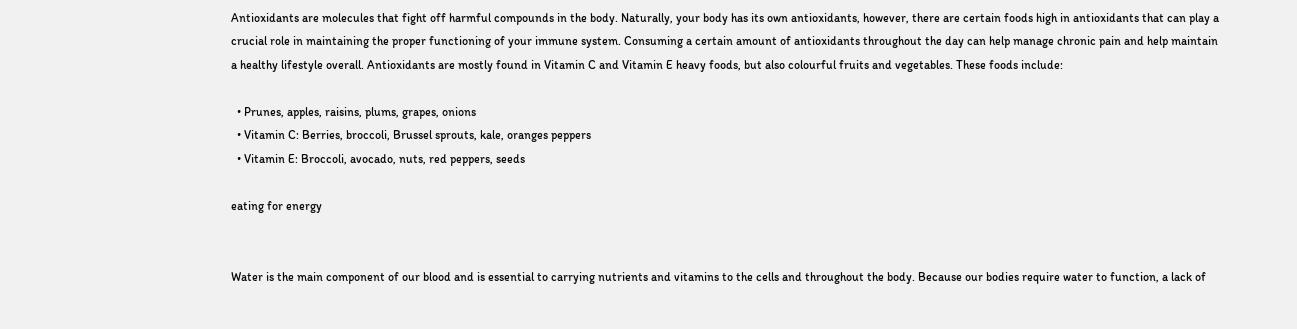Antioxidants are molecules that fight off harmful compounds in the body. Naturally, your body has its own antioxidants, however, there are certain foods high in antioxidants that can play a crucial role in maintaining the proper functioning of your immune system. Consuming a certain amount of antioxidants throughout the day can help manage chronic pain and help maintain a healthy lifestyle overall. Antioxidants are mostly found in Vitamin C and Vitamin E heavy foods, but also colourful fruits and vegetables. These foods include:

  • Prunes, apples, raisins, plums, grapes, onions
  • Vitamin C: Berries, broccoli, Brussel sprouts, kale, oranges peppers
  • Vitamin E: Broccoli, avocado, nuts, red peppers, seeds

eating for energy


Water is the main component of our blood and is essential to carrying nutrients and vitamins to the cells and throughout the body. Because our bodies require water to function, a lack of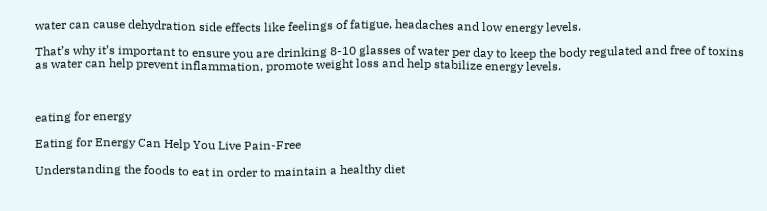water can cause dehydration side effects like feelings of fatigue, headaches and low energy levels.

That’s why it’s important to ensure you are drinking 8-10 glasses of water per day to keep the body regulated and free of toxins as water can help prevent inflammation, promote weight loss and help stabilize energy levels.



eating for energy

Eating for Energy Can Help You Live Pain-Free

Understanding the foods to eat in order to maintain a healthy diet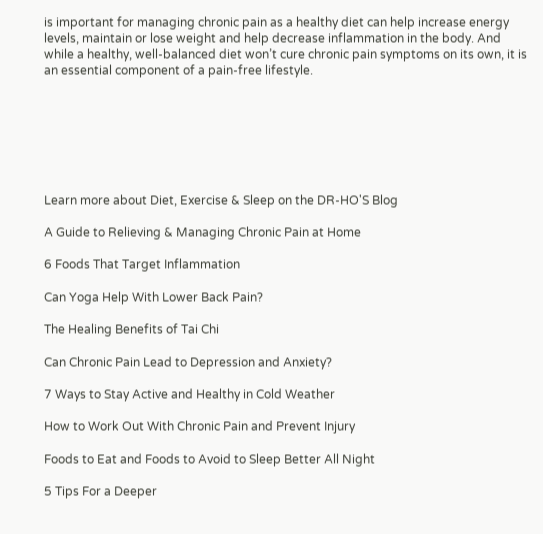is important for managing chronic pain as a healthy diet can help increase energy levels, maintain or lose weight and help decrease inflammation in the body. And while a healthy, well-balanced diet won’t cure chronic pain symptoms on its own, it is an essential component of a pain-free lifestyle.







Learn more about Diet, Exercise & Sleep on the DR-HO'S Blog

A Guide to Relieving & Managing Chronic Pain at Home

6 Foods That Target Inflammation

Can Yoga Help With Lower Back Pain?

The Healing Benefits of Tai Chi

Can Chronic Pain Lead to Depression and Anxiety?

7 Ways to Stay Active and Healthy in Cold Weather

How to Work Out With Chronic Pain and Prevent Injury

Foods to Eat and Foods to Avoid to Sleep Better All Night

5 Tips For a Deeper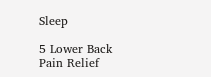Sleep

5 Lower Back Pain Relief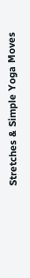Stretches & Simple Yoga Moves